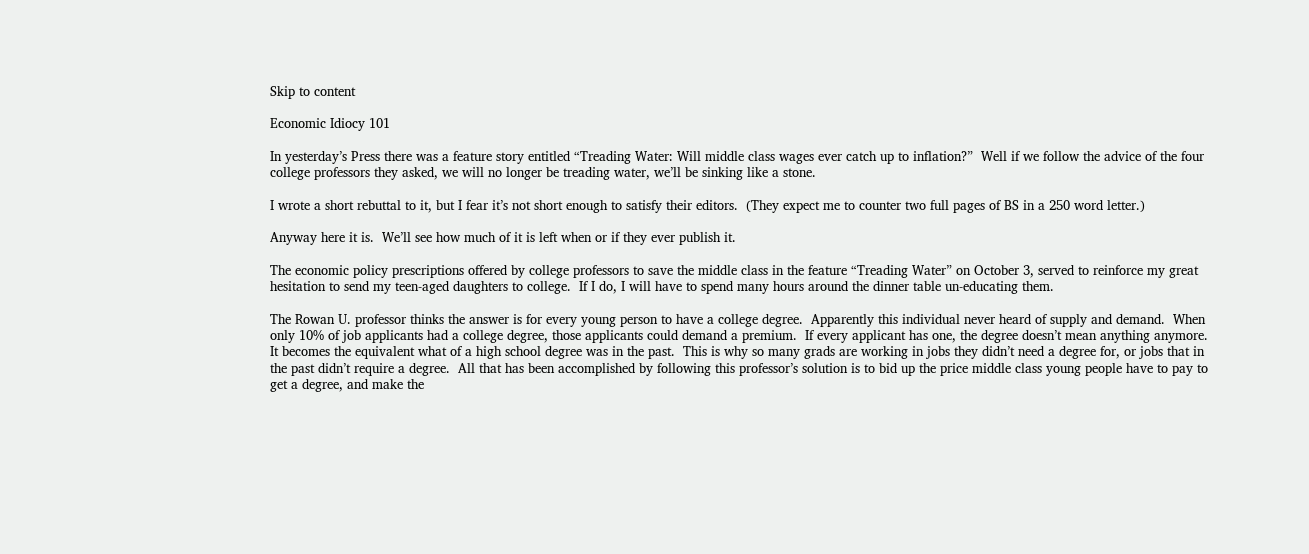Skip to content

Economic Idiocy 101

In yesterday’s Press there was a feature story entitled “Treading Water: Will middle class wages ever catch up to inflation?”  Well if we follow the advice of the four college professors they asked, we will no longer be treading water, we’ll be sinking like a stone.

I wrote a short rebuttal to it, but I fear it’s not short enough to satisfy their editors.  (They expect me to counter two full pages of BS in a 250 word letter.)

Anyway here it is.  We’ll see how much of it is left when or if they ever publish it.

The economic policy prescriptions offered by college professors to save the middle class in the feature “Treading Water” on October 3, served to reinforce my great hesitation to send my teen-aged daughters to college.  If I do, I will have to spend many hours around the dinner table un-educating them.

The Rowan U. professor thinks the answer is for every young person to have a college degree.  Apparently this individual never heard of supply and demand.  When only 10% of job applicants had a college degree, those applicants could demand a premium.  If every applicant has one, the degree doesn’t mean anything anymore.  It becomes the equivalent what of a high school degree was in the past.  This is why so many grads are working in jobs they didn’t need a degree for, or jobs that in the past didn’t require a degree.  All that has been accomplished by following this professor’s solution is to bid up the price middle class young people have to pay to get a degree, and make the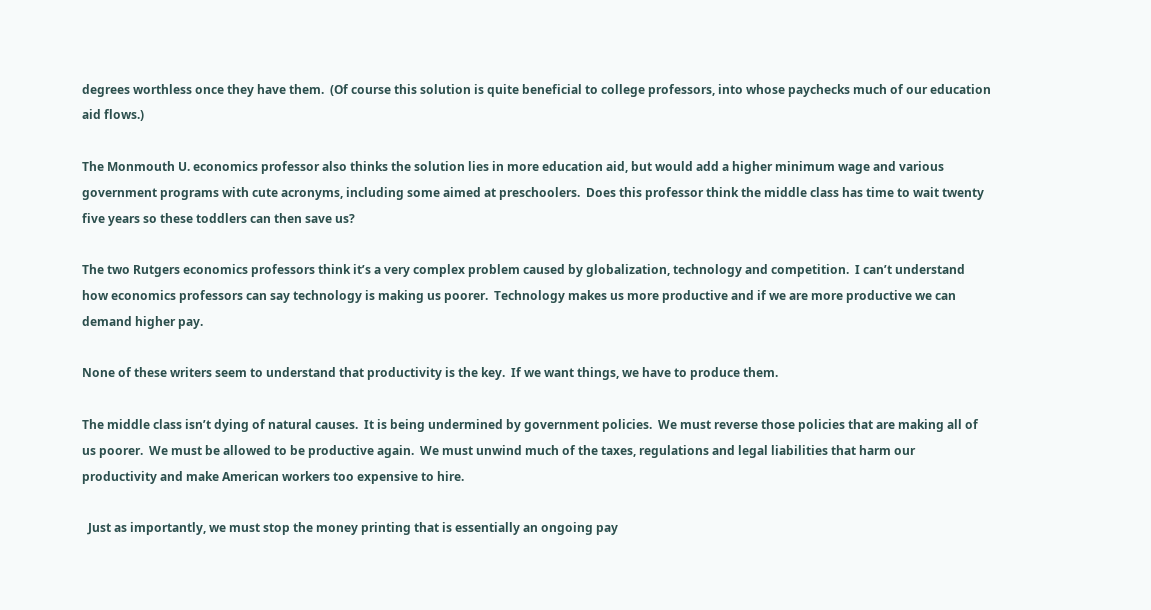degrees worthless once they have them.  (Of course this solution is quite beneficial to college professors, into whose paychecks much of our education aid flows.)

The Monmouth U. economics professor also thinks the solution lies in more education aid, but would add a higher minimum wage and various government programs with cute acronyms, including some aimed at preschoolers.  Does this professor think the middle class has time to wait twenty five years so these toddlers can then save us?

The two Rutgers economics professors think it’s a very complex problem caused by globalization, technology and competition.  I can’t understand how economics professors can say technology is making us poorer.  Technology makes us more productive and if we are more productive we can demand higher pay.

None of these writers seem to understand that productivity is the key.  If we want things, we have to produce them.

The middle class isn’t dying of natural causes.  It is being undermined by government policies.  We must reverse those policies that are making all of us poorer.  We must be allowed to be productive again.  We must unwind much of the taxes, regulations and legal liabilities that harm our productivity and make American workers too expensive to hire.

  Just as importantly, we must stop the money printing that is essentially an ongoing pay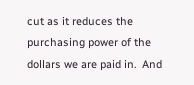cut as it reduces the purchasing power of the dollars we are paid in.  And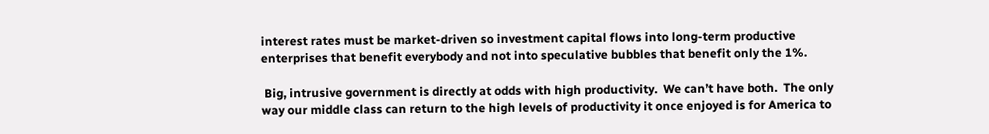interest rates must be market-driven so investment capital flows into long-term productive enterprises that benefit everybody and not into speculative bubbles that benefit only the 1%.

 Big, intrusive government is directly at odds with high productivity.  We can’t have both.  The only way our middle class can return to the high levels of productivity it once enjoyed is for America to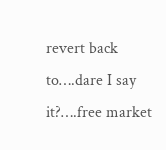revert back to….dare I say it?….free market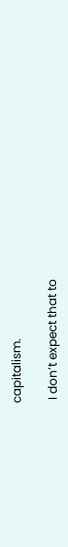capitalism.

 I don’t expect that to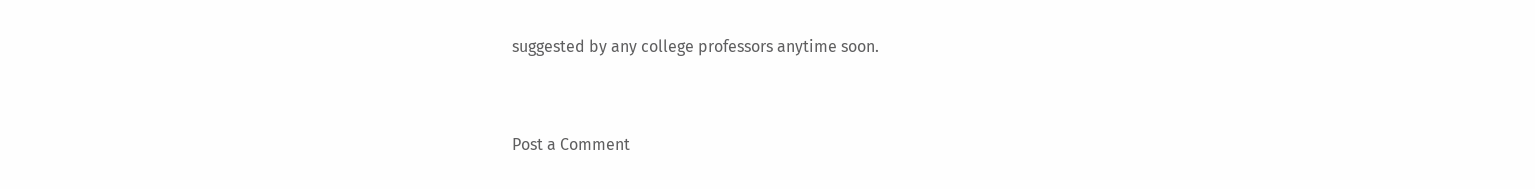suggested by any college professors anytime soon.


Post a Comment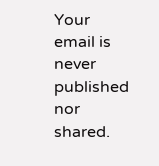Your email is never published nor shared.